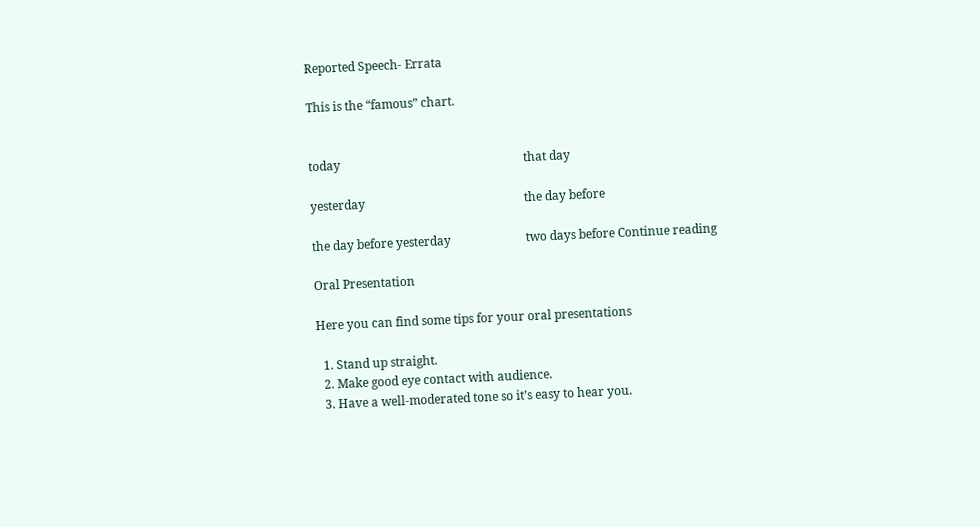Reported Speech- Errata

This is the “famous” chart.


today                                                             that day

yesterday                                                     the day before

the day before yesterday                         two days before Continue reading

Oral Presentation

Here you can find some tips for your oral presentations

  1. Stand up straight.
  2. Make good eye contact with audience.
  3. Have a well-moderated tone so it’s easy to hear you.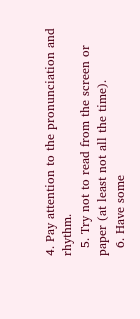4. Pay attention to the pronunciation and rhythm.
  5. Try not to read from the screen or paper (at least not all the time).
  6. Have some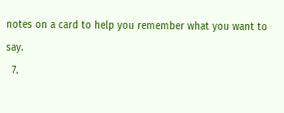notes on a card to help you remember what you want to say.
  7.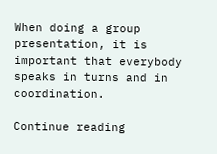When doing a group presentation, it is important that everybody speaks in turns and in coordination.

Continue reading